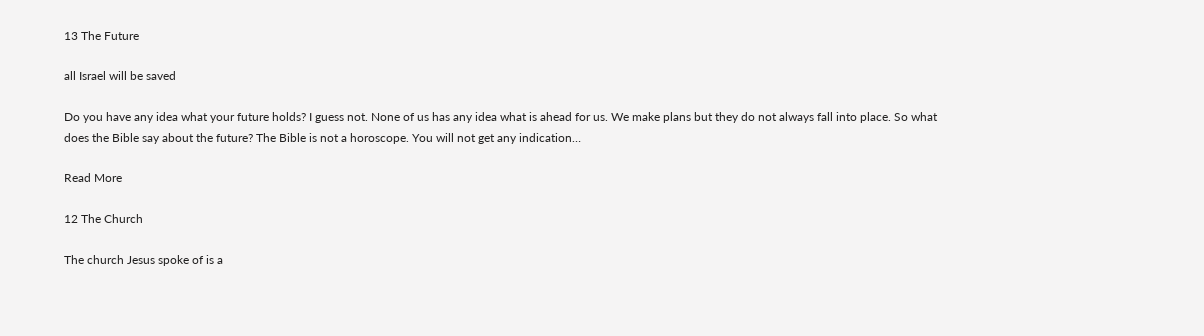13 The Future

all Israel will be saved

Do you have any idea what your future holds? I guess not. None of us has any idea what is ahead for us. We make plans but they do not always fall into place. So what does the Bible say about the future? The Bible is not a horoscope. You will not get any indication…

Read More

12 The Church

The church Jesus spoke of is a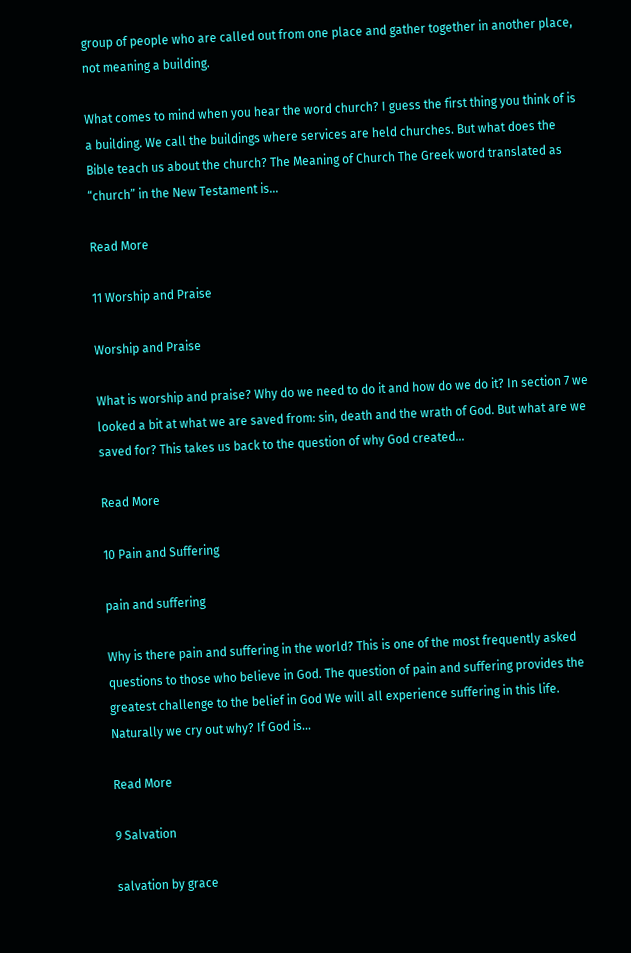group of people who are called out from one place and gather together in another place, not meaning a building.

What comes to mind when you hear the word church? I guess the first thing you think of is a building. We call the buildings where services are held churches. But what does the Bible teach us about the church? The Meaning of Church The Greek word translated as “church” in the New Testament is…

Read More

11 Worship and Praise

Worship and Praise

What is worship and praise? Why do we need to do it and how do we do it? In section 7 we looked a bit at what we are saved from: sin, death and the wrath of God. But what are we saved for? This takes us back to the question of why God created…

Read More

10 Pain and Suffering

pain and suffering

Why is there pain and suffering in the world? This is one of the most frequently asked questions to those who believe in God. The question of pain and suffering provides the greatest challenge to the belief in God We will all experience suffering in this life. Naturally we cry out why? If God is…

Read More

9 Salvation

salvation by grace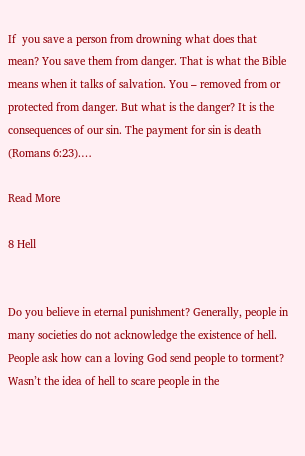If  you save a person from drowning what does that mean? You save them from danger. That is what the Bible means when it talks of salvation. You – removed from or protected from danger. But what is the danger? It is the consequences of our sin. The payment for sin is death (Romans 6:23).…

Read More

8 Hell


Do you believe in eternal punishment? Generally, people in many societies do not acknowledge the existence of hell. People ask how can a loving God send people to torment? Wasn’t the idea of hell to scare people in the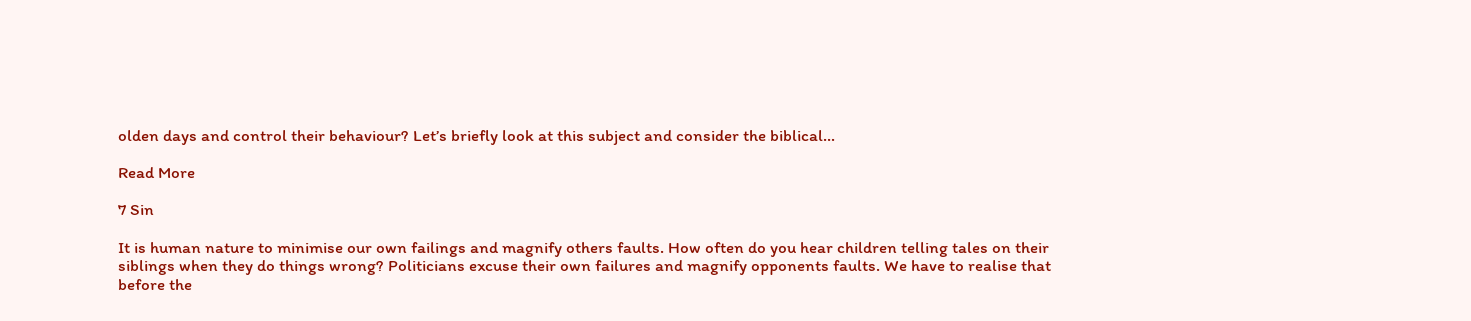olden days and control their behaviour? Let’s briefly look at this subject and consider the biblical…

Read More

7 Sin

It is human nature to minimise our own failings and magnify others faults. How often do you hear children telling tales on their siblings when they do things wrong? Politicians excuse their own failures and magnify opponents faults. We have to realise that before the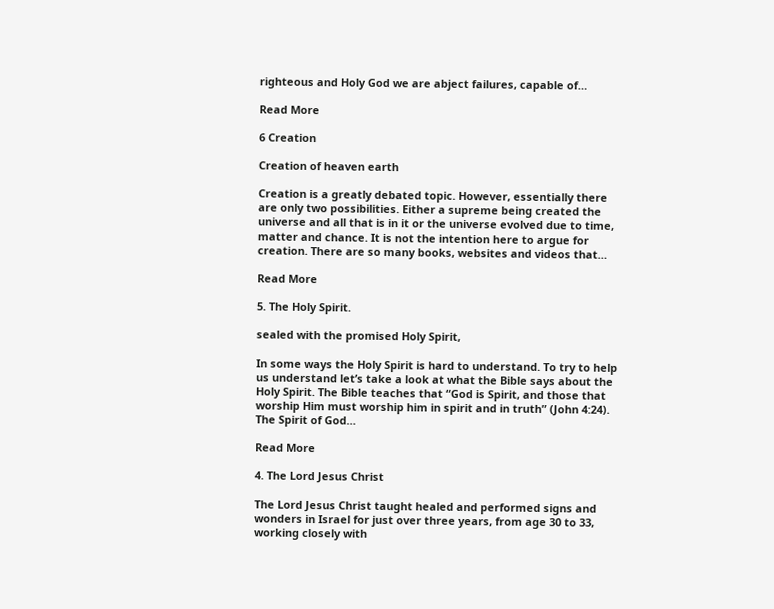righteous and Holy God we are abject failures, capable of…

Read More

6 Creation

Creation of heaven earth

Creation is a greatly debated topic. However, essentially there are only two possibilities. Either a supreme being created the universe and all that is in it or the universe evolved due to time, matter and chance. It is not the intention here to argue for creation. There are so many books, websites and videos that…

Read More

5. The Holy Spirit.

sealed with the promised Holy Spirit,

In some ways the Holy Spirit is hard to understand. To try to help us understand let’s take a look at what the Bible says about the Holy Spirit. The Bible teaches that “God is Spirit, and those that worship Him must worship him in spirit and in truth” (John 4:24).  The Spirit of God…

Read More

4. The Lord Jesus Christ

The Lord Jesus Christ taught healed and performed signs and wonders in Israel for just over three years, from age 30 to 33, working closely with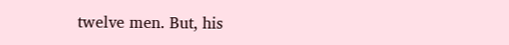twelve men. But, his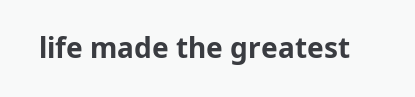life made the greatest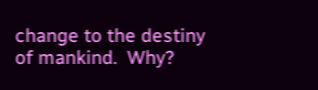change to the destiny of mankind.  Why?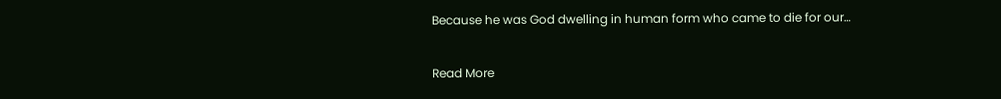Because he was God dwelling in human form who came to die for our…

Read More